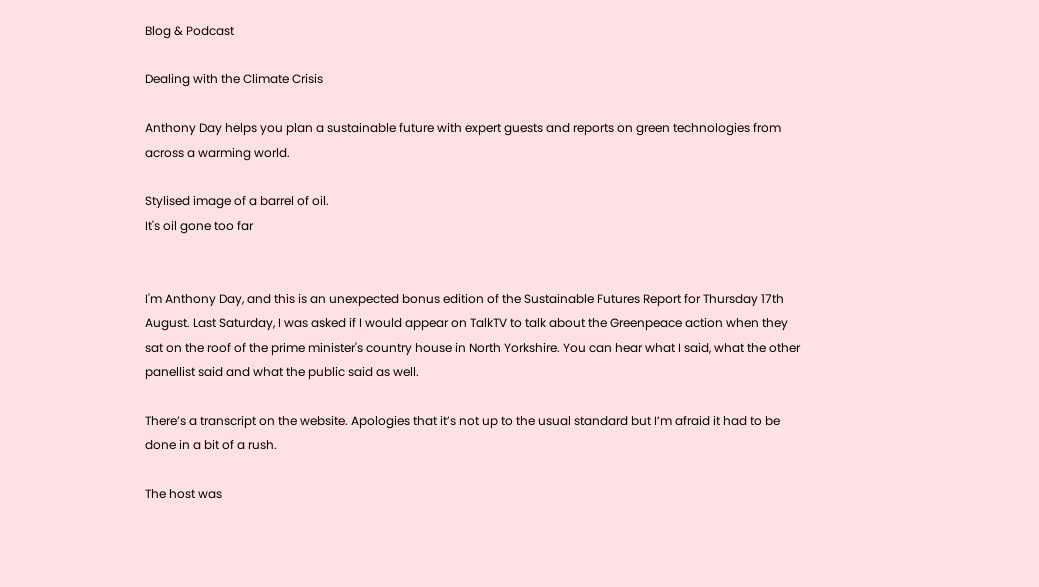Blog & Podcast

Dealing with the Climate Crisis

Anthony Day helps you plan a sustainable future with expert guests and reports on green technologies from across a warming world.

Stylised image of a barrel of oil.
It's oil gone too far


I'm Anthony Day, and this is an unexpected bonus edition of the Sustainable Futures Report for Thursday 17th August. Last Saturday, I was asked if I would appear on TalkTV to talk about the Greenpeace action when they sat on the roof of the prime minister's country house in North Yorkshire. You can hear what I said, what the other panellist said and what the public said as well.

There’s a transcript on the website. Apologies that it’s not up to the usual standard but I’m afraid it had to be done in a bit of a rush.

The host was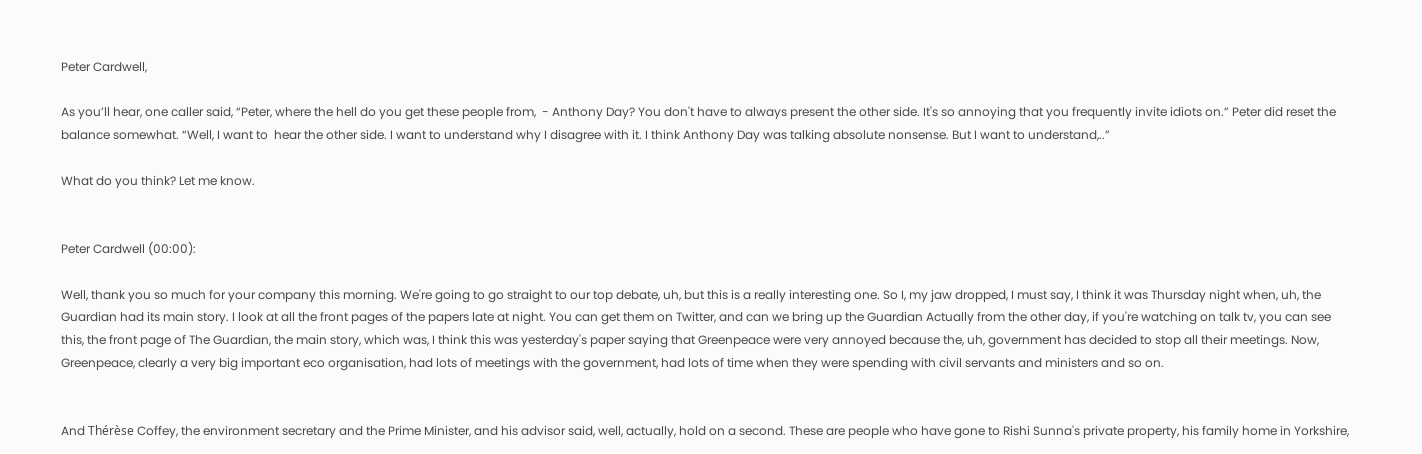Peter Cardwell,

As you’ll hear, one caller said, “Peter, where the hell do you get these people from,  - Anthony Day? You don't have to always present the other side. It's so annoying that you frequently invite idiots on.” Peter did reset the balance somewhat. “Well, I want to  hear the other side. I want to understand why I disagree with it. I think Anthony Day was talking absolute nonsense. But I want to understand,..”

What do you think? Let me know.


Peter Cardwell (00:00):

Well, thank you so much for your company this morning. We're going to go straight to our top debate, uh, but this is a really interesting one. So I, my jaw dropped, I must say, I think it was Thursday night when, uh, the Guardian had its main story. I look at all the front pages of the papers late at night. You can get them on Twitter, and can we bring up the Guardian Actually from the other day, if you're watching on talk tv, you can see this, the front page of The Guardian, the main story, which was, I think this was yesterday's paper saying that Greenpeace were very annoyed because the, uh, government has decided to stop all their meetings. Now, Greenpeace, clearly a very big important eco organisation, had lots of meetings with the government, had lots of time when they were spending with civil servants and ministers and so on.


And Thérèse Coffey, the environment secretary and the Prime Minister, and his advisor said, well, actually, hold on a second. These are people who have gone to Rishi Sunna's private property, his family home in Yorkshire,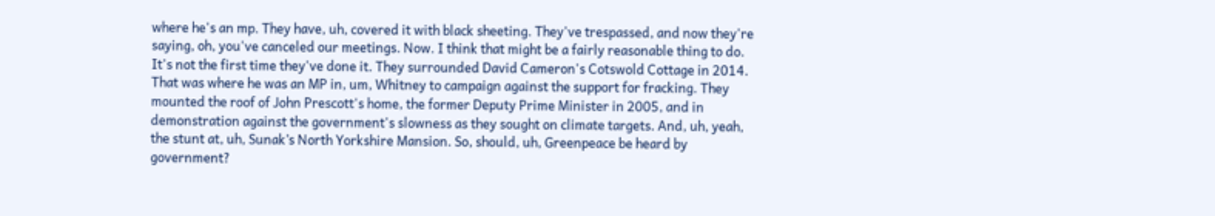where he's an mp. They have, uh, covered it with black sheeting. They've trespassed, and now they're saying, oh, you've canceled our meetings. Now. I think that might be a fairly reasonable thing to do. It's not the first time they've done it. They surrounded David Cameron's Cotswold Cottage in 2014. That was where he was an MP in, um, Whitney to campaign against the support for fracking. They mounted the roof of John Prescott's home, the former Deputy Prime Minister in 2005, and in demonstration against the government's slowness as they sought on climate targets. And, uh, yeah, the stunt at, uh, Sunak’s North Yorkshire Mansion. So, should, uh, Greenpeace be heard by government?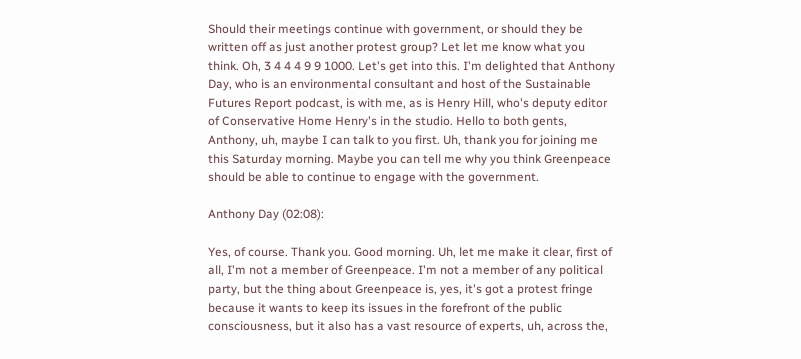Should their meetings continue with government, or should they be written off as just another protest group? Let let me know what you think. Oh, 3 4 4 4 9 9 1000. Let's get into this. I'm delighted that Anthony Day, who is an environmental consultant and host of the Sustainable Futures Report podcast, is with me, as is Henry Hill, who's deputy editor of Conservative Home Henry's in the studio. Hello to both gents, Anthony, uh, maybe I can talk to you first. Uh, thank you for joining me this Saturday morning. Maybe you can tell me why you think Greenpeace should be able to continue to engage with the government.

Anthony Day (02:08):

Yes, of course. Thank you. Good morning. Uh, let me make it clear, first of all, I'm not a member of Greenpeace. I'm not a member of any political party, but the thing about Greenpeace is, yes, it's got a protest fringe because it wants to keep its issues in the forefront of the public consciousness, but it also has a vast resource of experts, uh, across the,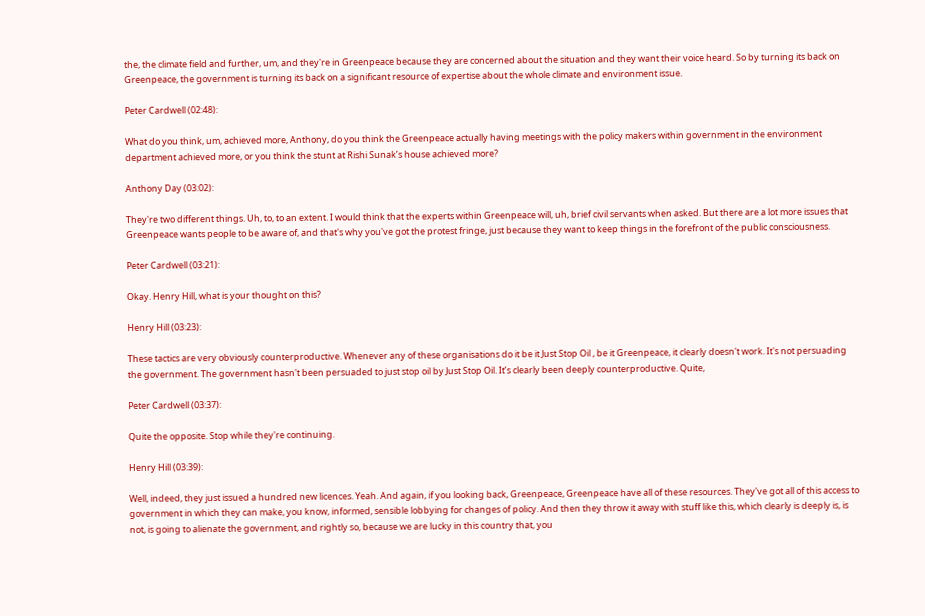the, the climate field and further, um, and they're in Greenpeace because they are concerned about the situation and they want their voice heard. So by turning its back on Greenpeace, the government is turning its back on a significant resource of expertise about the whole climate and environment issue.

Peter Cardwell (02:48):

What do you think, um, achieved more, Anthony, do you think the Greenpeace actually having meetings with the policy makers within government in the environment department achieved more, or you think the stunt at Rishi Sunak’s house achieved more?

Anthony Day (03:02):

They're two different things. Uh, to, to an extent. I would think that the experts within Greenpeace will, uh, brief civil servants when asked. But there are a lot more issues that Greenpeace wants people to be aware of, and that's why you've got the protest fringe, just because they want to keep things in the forefront of the public consciousness.

Peter Cardwell (03:21):

Okay. Henry Hill, what is your thought on this?

Henry Hill (03:23):

These tactics are very obviously counterproductive. Whenever any of these organisations do it be it Just Stop Oil , be it Greenpeace, it clearly doesn't work. It's not persuading the government. The government hasn't been persuaded to just stop oil by Just Stop Oil. It’s clearly been deeply counterproductive. Quite,

Peter Cardwell (03:37):

Quite the opposite. Stop while they're continuing.

Henry Hill (03:39):

Well, indeed, they just issued a hundred new licences. Yeah. And again, if you looking back, Greenpeace, Greenpeace have all of these resources. They've got all of this access to government in which they can make, you know, informed, sensible lobbying for changes of policy. And then they throw it away with stuff like this, which clearly is deeply is, is not, is going to alienate the government, and rightly so, because we are lucky in this country that, you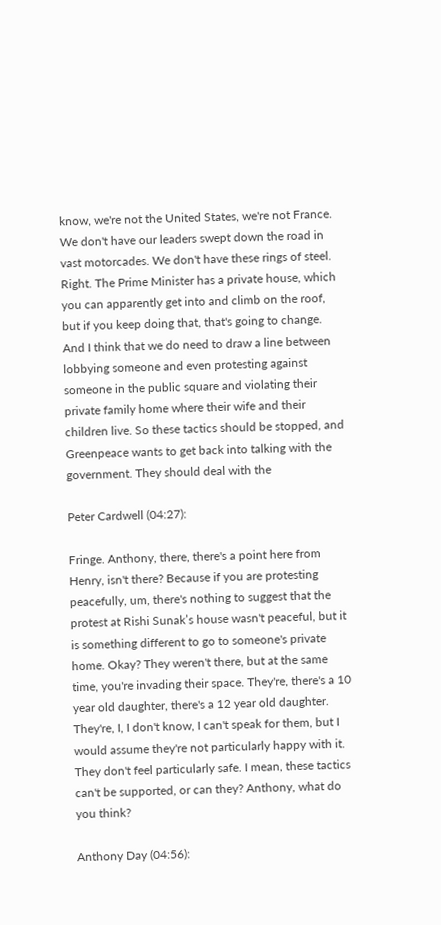know, we're not the United States, we're not France. We don't have our leaders swept down the road in vast motorcades. We don't have these rings of steel. Right. The Prime Minister has a private house, which you can apparently get into and climb on the roof, but if you keep doing that, that's going to change. And I think that we do need to draw a line between lobbying someone and even protesting against someone in the public square and violating their private family home where their wife and their children live. So these tactics should be stopped, and Greenpeace wants to get back into talking with the government. They should deal with the

Peter Cardwell (04:27):

Fringe. Anthony, there, there's a point here from Henry, isn't there? Because if you are protesting peacefully, um, there's nothing to suggest that the protest at Rishi Sunak’s house wasn't peaceful, but it is something different to go to someone's private home. Okay? They weren't there, but at the same time, you're invading their space. They're, there's a 10 year old daughter, there's a 12 year old daughter. They're, I, I don't know, I can't speak for them, but I would assume they're not particularly happy with it. They don't feel particularly safe. I mean, these tactics can't be supported, or can they? Anthony, what do you think?

Anthony Day (04:56):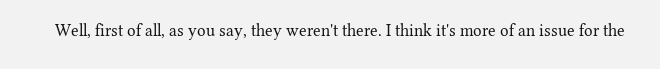Well, first of all, as you say, they weren't there. I think it's more of an issue for the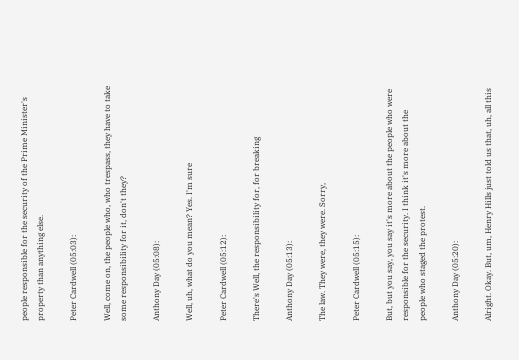people responsible for the security of the Prime Minister's property than anything else.

Peter Cardwell (05:03):

Well, come on, the people who, who trespass, they have to take some responsibility for it, don't they?

Anthony Day (05:08):

Well, uh, what do you mean? Yes. I'm sure

Peter Cardwell (05:12):

There's Well, the responsibility for, for breaking

Anthony Day (05:13):

The law. They were, they were. Sorry,

Peter Cardwell (05:15):

But, but you say, you say it's more about the people who were responsible for the security. I think it's more about the people who staged the protest.

Anthony Day (05:20):

Alright. Okay. But, um, Henry Hills just told us that, uh, all this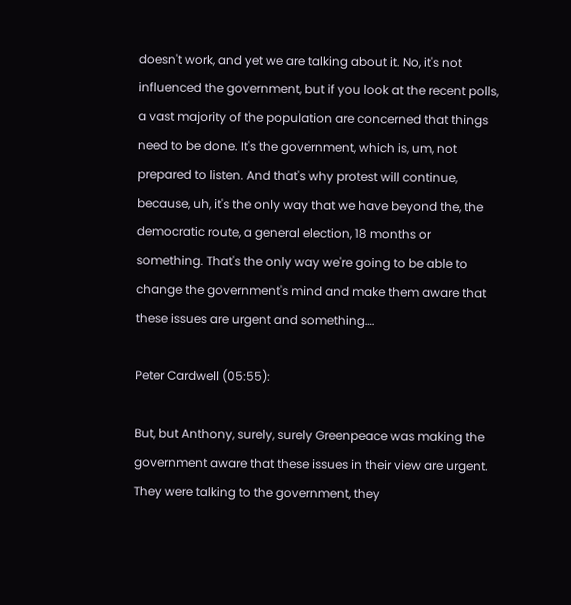doesn't work, and yet we are talking about it. No, it's not influenced the government, but if you look at the recent polls, a vast majority of the population are concerned that things need to be done. It's the government, which is, um, not prepared to listen. And that's why protest will continue, because, uh, it's the only way that we have beyond the, the democratic route, a general election, 18 months or something. That's the only way we're going to be able to change the government's mind and make them aware that these issues are urgent and something….

Peter Cardwell (05:55):

But, but Anthony, surely, surely Greenpeace was making the government aware that these issues in their view are urgent. They were talking to the government, they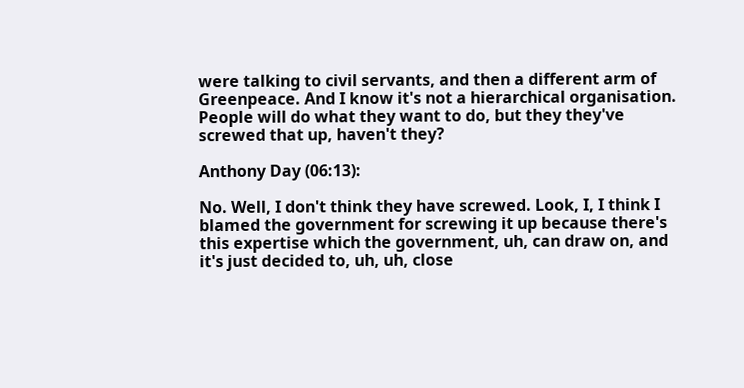were talking to civil servants, and then a different arm of Greenpeace. And I know it's not a hierarchical organisation. People will do what they want to do, but they they've screwed that up, haven't they?

Anthony Day (06:13):

No. Well, I don't think they have screwed. Look, I, I think I blamed the government for screwing it up because there's this expertise which the government, uh, can draw on, and it's just decided to, uh, uh, close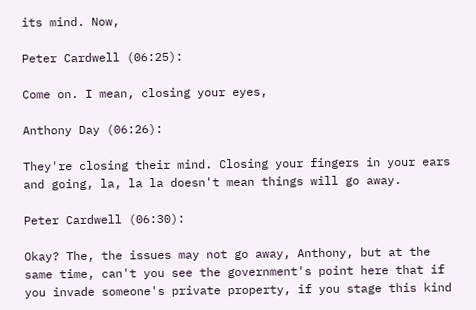its mind. Now,

Peter Cardwell (06:25):

Come on. I mean, closing your eyes,

Anthony Day (06:26):

They're closing their mind. Closing your fingers in your ears and going, la, la la doesn't mean things will go away.

Peter Cardwell (06:30):

Okay? The, the issues may not go away, Anthony, but at the same time, can't you see the government's point here that if you invade someone's private property, if you stage this kind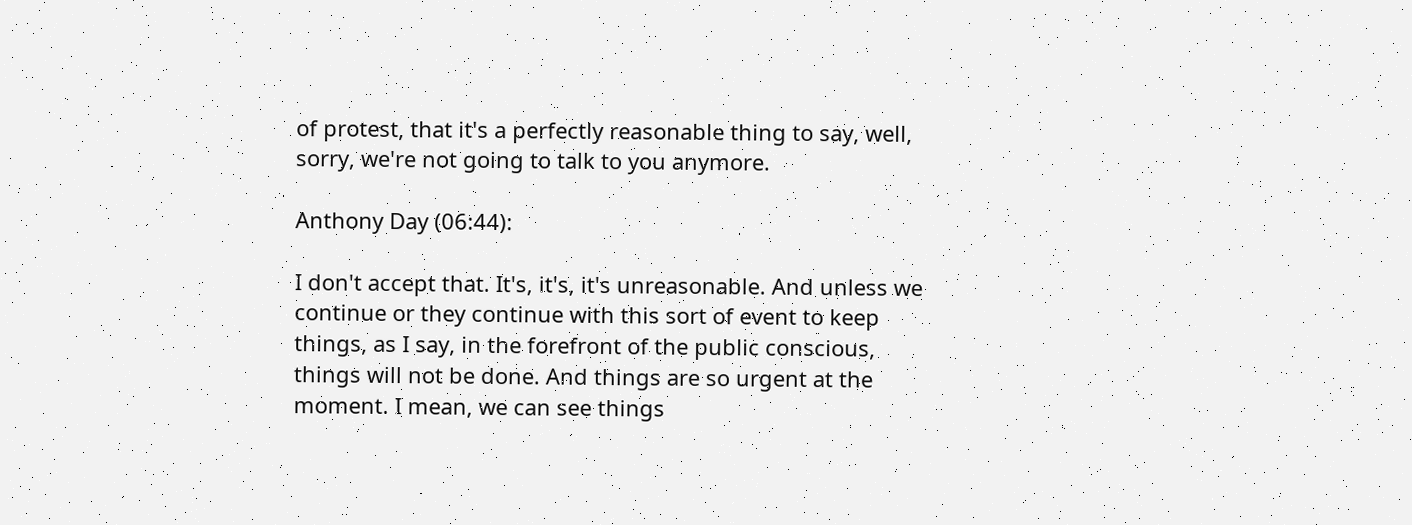of protest, that it's a perfectly reasonable thing to say, well, sorry, we're not going to talk to you anymore.

Anthony Day (06:44):

I don't accept that. It's, it's, it's unreasonable. And unless we continue or they continue with this sort of event to keep things, as I say, in the forefront of the public conscious, things will not be done. And things are so urgent at the moment. I mean, we can see things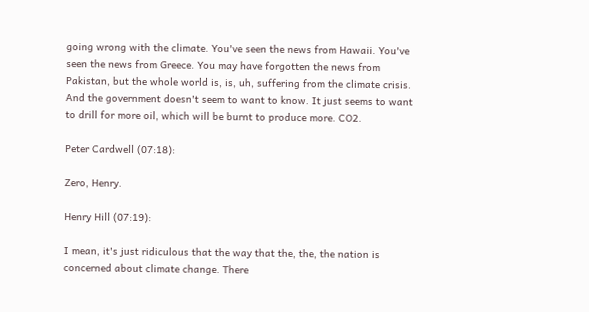going wrong with the climate. You've seen the news from Hawaii. You've seen the news from Greece. You may have forgotten the news from Pakistan, but the whole world is, is, uh, suffering from the climate crisis. And the government doesn't seem to want to know. It just seems to want to drill for more oil, which will be burnt to produce more. CO2.

Peter Cardwell (07:18):

Zero, Henry.

Henry Hill (07:19):

I mean, it's just ridiculous that the way that the, the, the nation is concerned about climate change. There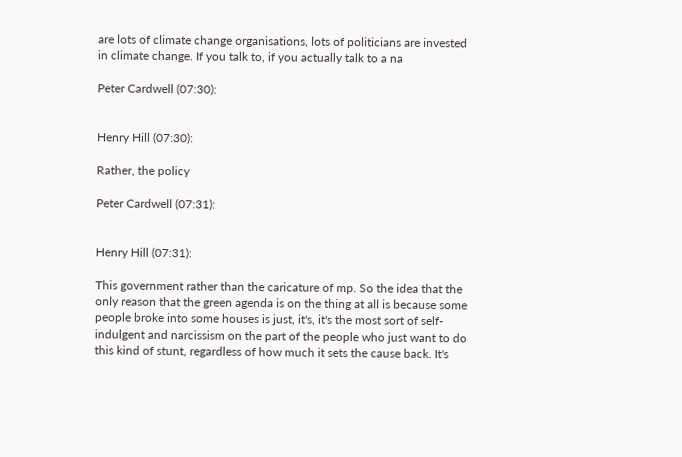are lots of climate change organisations, lots of politicians are invested in climate change. If you talk to, if you actually talk to a na

Peter Cardwell (07:30):


Henry Hill (07:30):

Rather, the policy

Peter Cardwell (07:31):


Henry Hill (07:31):

This government rather than the caricature of mp. So the idea that the only reason that the green agenda is on the thing at all is because some people broke into some houses is just, it's, it's the most sort of self-indulgent and narcissism on the part of the people who just want to do this kind of stunt, regardless of how much it sets the cause back. It's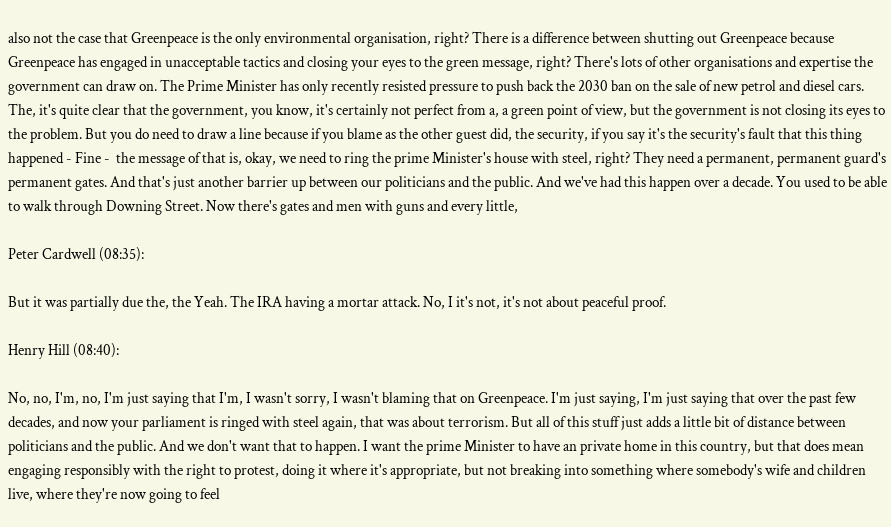also not the case that Greenpeace is the only environmental organisation, right? There is a difference between shutting out Greenpeace because Greenpeace has engaged in unacceptable tactics and closing your eyes to the green message, right? There's lots of other organisations and expertise the government can draw on. The Prime Minister has only recently resisted pressure to push back the 2030 ban on the sale of new petrol and diesel cars. The, it's quite clear that the government, you know, it's certainly not perfect from a, a green point of view, but the government is not closing its eyes to the problem. But you do need to draw a line because if you blame as the other guest did, the security, if you say it's the security's fault that this thing happened - Fine -  the message of that is, okay, we need to ring the prime Minister's house with steel, right? They need a permanent, permanent guard's permanent gates. And that's just another barrier up between our politicians and the public. And we've had this happen over a decade. You used to be able to walk through Downing Street. Now there's gates and men with guns and every little,

Peter Cardwell (08:35):

But it was partially due the, the Yeah. The IRA having a mortar attack. No, I it's not, it's not about peaceful proof.

Henry Hill (08:40):

No, no, I'm, no, I'm just saying that I'm, I wasn't sorry, I wasn't blaming that on Greenpeace. I'm just saying, I'm just saying that over the past few decades, and now your parliament is ringed with steel again, that was about terrorism. But all of this stuff just adds a little bit of distance between politicians and the public. And we don't want that to happen. I want the prime Minister to have an private home in this country, but that does mean engaging responsibly with the right to protest, doing it where it's appropriate, but not breaking into something where somebody's wife and children live, where they're now going to feel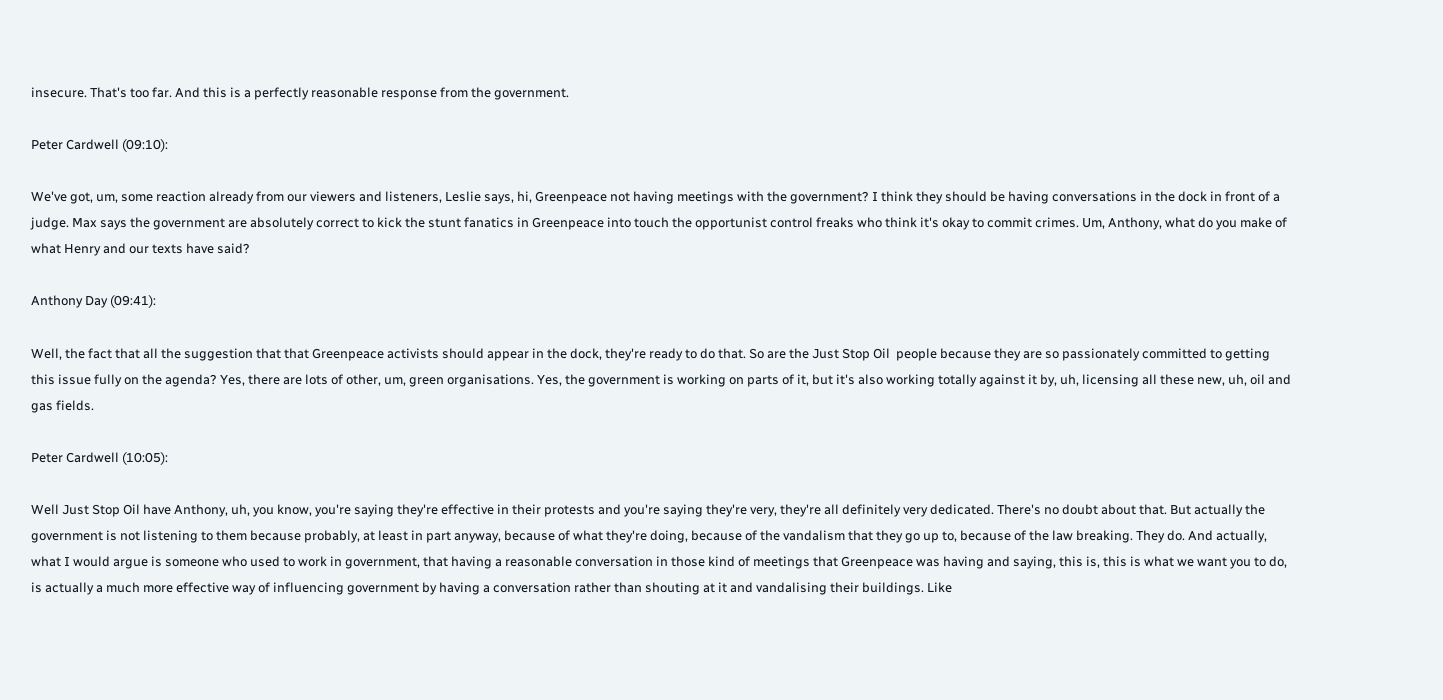insecure. That's too far. And this is a perfectly reasonable response from the government.

Peter Cardwell (09:10):

We've got, um, some reaction already from our viewers and listeners, Leslie says, hi, Greenpeace not having meetings with the government? I think they should be having conversations in the dock in front of a judge. Max says the government are absolutely correct to kick the stunt fanatics in Greenpeace into touch the opportunist control freaks who think it's okay to commit crimes. Um, Anthony, what do you make of what Henry and our texts have said?

Anthony Day (09:41):

Well, the fact that all the suggestion that that Greenpeace activists should appear in the dock, they're ready to do that. So are the Just Stop Oil  people because they are so passionately committed to getting this issue fully on the agenda? Yes, there are lots of other, um, green organisations. Yes, the government is working on parts of it, but it's also working totally against it by, uh, licensing all these new, uh, oil and gas fields.

Peter Cardwell (10:05):

Well Just Stop Oil have Anthony, uh, you know, you're saying they're effective in their protests and you're saying they're very, they're all definitely very dedicated. There's no doubt about that. But actually the government is not listening to them because probably, at least in part anyway, because of what they're doing, because of the vandalism that they go up to, because of the law breaking. They do. And actually, what I would argue is someone who used to work in government, that having a reasonable conversation in those kind of meetings that Greenpeace was having and saying, this is, this is what we want you to do, is actually a much more effective way of influencing government by having a conversation rather than shouting at it and vandalising their buildings. Like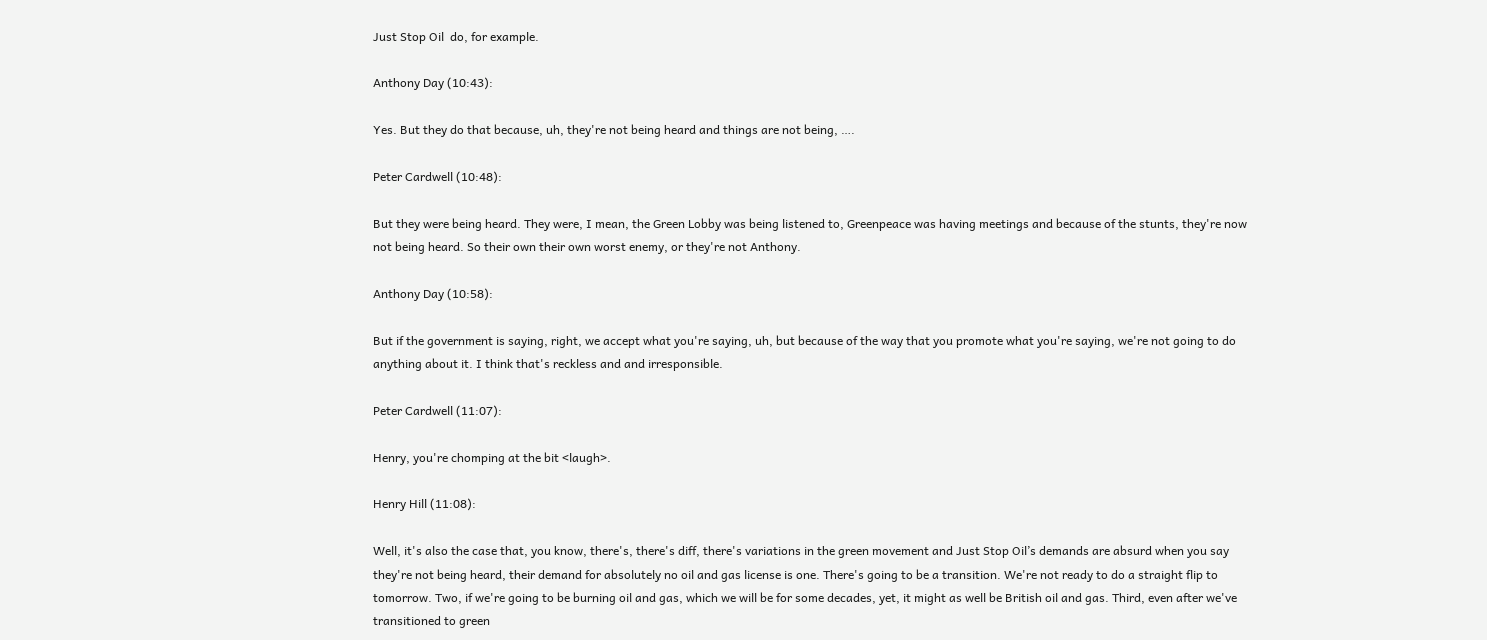Just Stop Oil  do, for example.

Anthony Day (10:43):

Yes. But they do that because, uh, they're not being heard and things are not being, ….

Peter Cardwell (10:48):

But they were being heard. They were, I mean, the Green Lobby was being listened to, Greenpeace was having meetings and because of the stunts, they're now not being heard. So their own their own worst enemy, or they're not Anthony.

Anthony Day (10:58):

But if the government is saying, right, we accept what you're saying, uh, but because of the way that you promote what you're saying, we're not going to do anything about it. I think that's reckless and and irresponsible.

Peter Cardwell (11:07):

Henry, you're chomping at the bit <laugh>.

Henry Hill (11:08):

Well, it's also the case that, you know, there's, there's diff, there's variations in the green movement and Just Stop Oil’s demands are absurd when you say they're not being heard, their demand for absolutely no oil and gas license is one. There's going to be a transition. We're not ready to do a straight flip to tomorrow. Two, if we're going to be burning oil and gas, which we will be for some decades, yet, it might as well be British oil and gas. Third, even after we've transitioned to green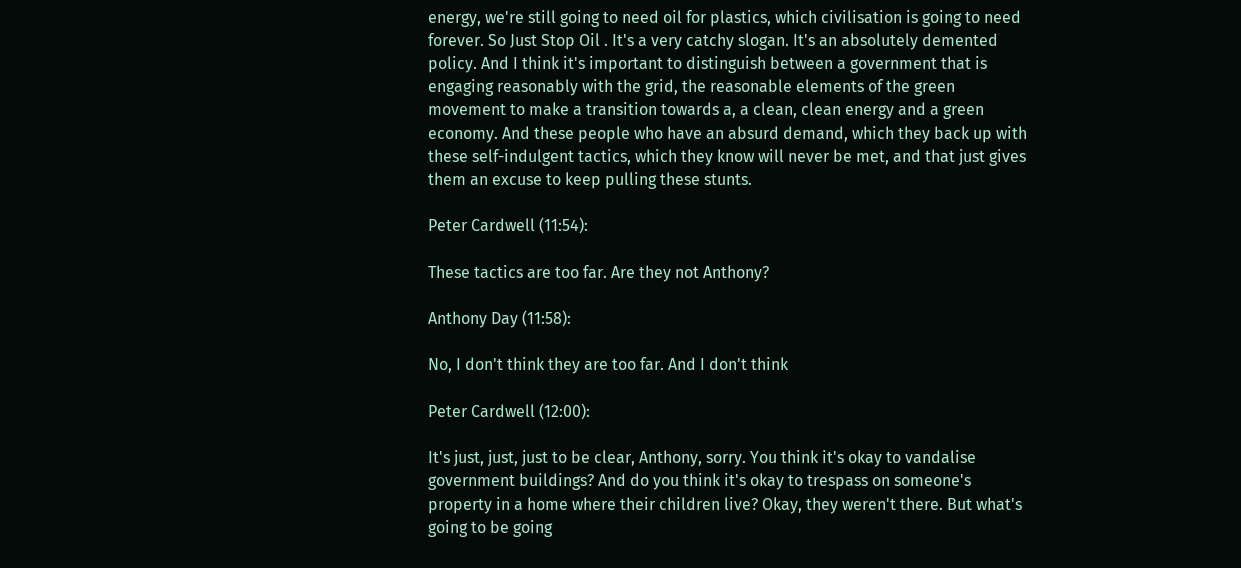energy, we're still going to need oil for plastics, which civilisation is going to need forever. So Just Stop Oil . It's a very catchy slogan. It's an absolutely demented policy. And I think it's important to distinguish between a government that is engaging reasonably with the grid, the reasonable elements of the green movement to make a transition towards a, a clean, clean energy and a green economy. And these people who have an absurd demand, which they back up with these self-indulgent tactics, which they know will never be met, and that just gives them an excuse to keep pulling these stunts.

Peter Cardwell (11:54):

These tactics are too far. Are they not Anthony?

Anthony Day (11:58):

No, I don't think they are too far. And I don't think

Peter Cardwell (12:00):

It's just, just, just to be clear, Anthony, sorry. You think it's okay to vandalise government buildings? And do you think it's okay to trespass on someone's property in a home where their children live? Okay, they weren't there. But what's going to be going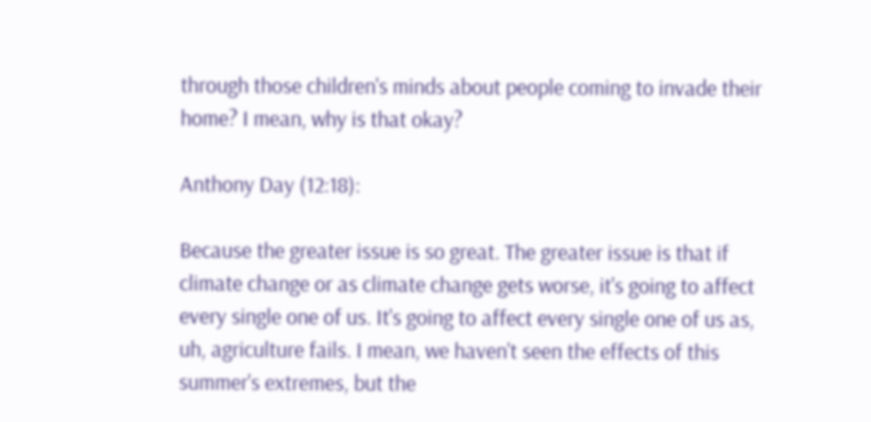through those children's minds about people coming to invade their home? I mean, why is that okay?

Anthony Day (12:18):

Because the greater issue is so great. The greater issue is that if climate change or as climate change gets worse, it's going to affect every single one of us. It's going to affect every single one of us as, uh, agriculture fails. I mean, we haven't seen the effects of this summer's extremes, but the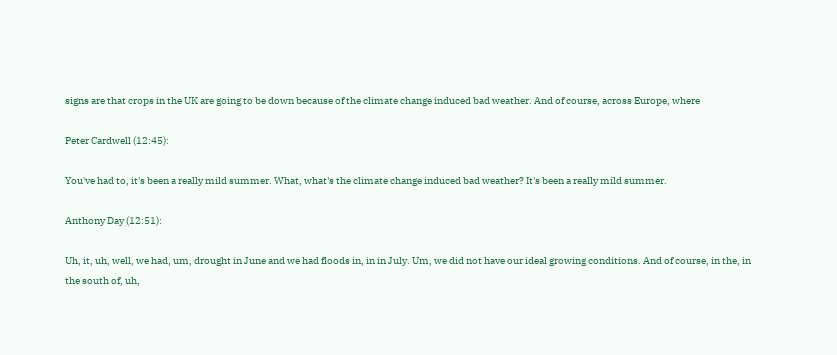signs are that crops in the UK are going to be down because of the climate change induced bad weather. And of course, across Europe, where

Peter Cardwell (12:45):

You've had to, it's been a really mild summer. What, what's the climate change induced bad weather? It's been a really mild summer.

Anthony Day (12:51):

Uh, it, uh, well, we had, um, drought in June and we had floods in, in in July. Um, we did not have our ideal growing conditions. And of course, in the, in the south of, uh,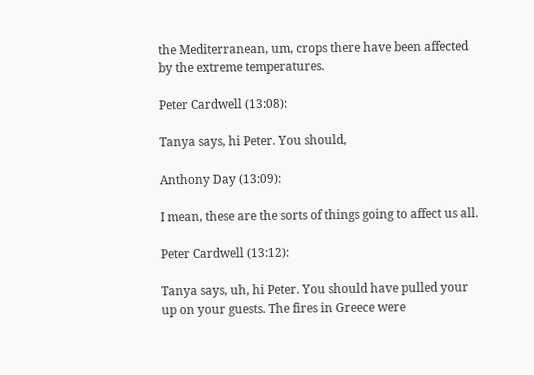the Mediterranean, um, crops there have been affected by the extreme temperatures.

Peter Cardwell (13:08):

Tanya says, hi Peter. You should,

Anthony Day (13:09):

I mean, these are the sorts of things going to affect us all.

Peter Cardwell (13:12):

Tanya says, uh, hi Peter. You should have pulled your up on your guests. The fires in Greece were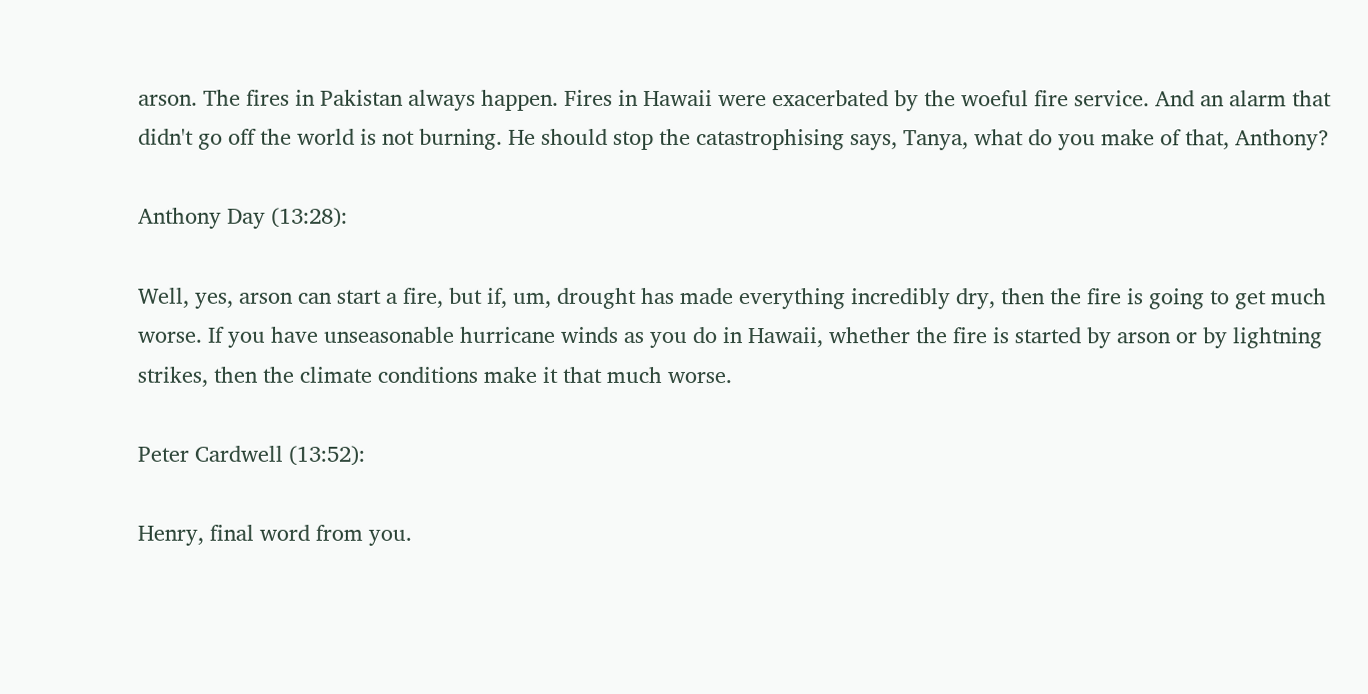arson. The fires in Pakistan always happen. Fires in Hawaii were exacerbated by the woeful fire service. And an alarm that didn't go off the world is not burning. He should stop the catastrophising says, Tanya, what do you make of that, Anthony?

Anthony Day (13:28):

Well, yes, arson can start a fire, but if, um, drought has made everything incredibly dry, then the fire is going to get much worse. If you have unseasonable hurricane winds as you do in Hawaii, whether the fire is started by arson or by lightning strikes, then the climate conditions make it that much worse.

Peter Cardwell (13:52):

Henry, final word from you.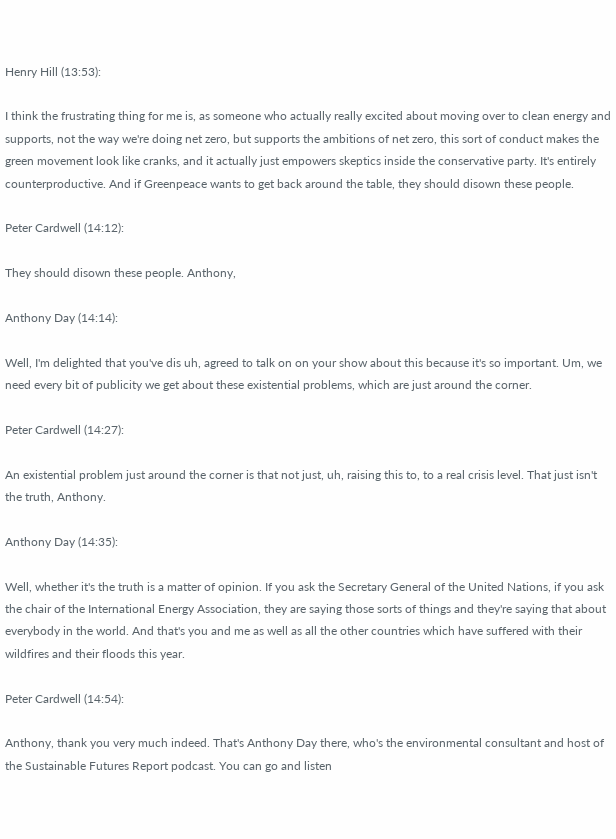Henry Hill (13:53):

I think the frustrating thing for me is, as someone who actually really excited about moving over to clean energy and supports, not the way we're doing net zero, but supports the ambitions of net zero, this sort of conduct makes the green movement look like cranks, and it actually just empowers skeptics inside the conservative party. It's entirely counterproductive. And if Greenpeace wants to get back around the table, they should disown these people.

Peter Cardwell (14:12):

They should disown these people. Anthony,

Anthony Day (14:14):

Well, I'm delighted that you've dis uh, agreed to talk on on your show about this because it's so important. Um, we need every bit of publicity we get about these existential problems, which are just around the corner.

Peter Cardwell (14:27):

An existential problem just around the corner is that not just, uh, raising this to, to a real crisis level. That just isn't the truth, Anthony.

Anthony Day (14:35):

Well, whether it's the truth is a matter of opinion. If you ask the Secretary General of the United Nations, if you ask the chair of the International Energy Association, they are saying those sorts of things and they're saying that about everybody in the world. And that's you and me as well as all the other countries which have suffered with their wildfires and their floods this year.

Peter Cardwell (14:54):

Anthony, thank you very much indeed. That's Anthony Day there, who's the environmental consultant and host of the Sustainable Futures Report podcast. You can go and listen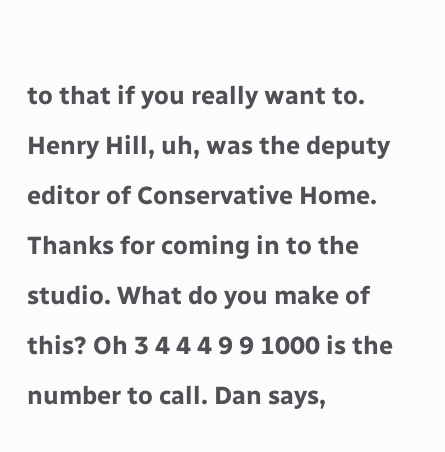to that if you really want to. Henry Hill, uh, was the deputy editor of Conservative Home. Thanks for coming in to the studio. What do you make of this? Oh 3 4 4 4 9 9 1000 is the number to call. Dan says,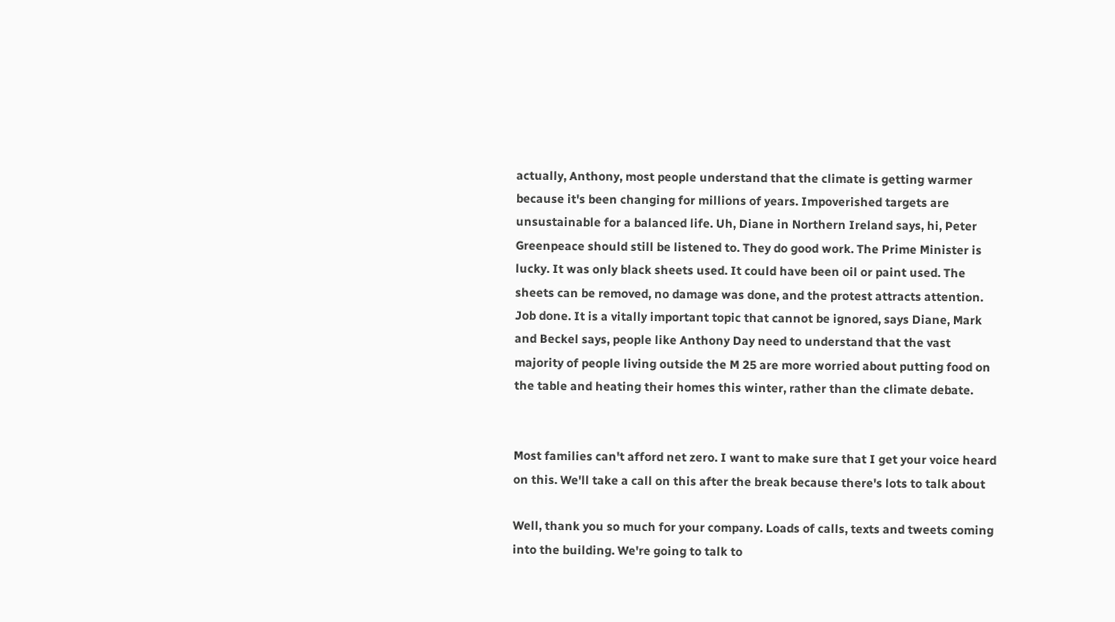actually, Anthony, most people understand that the climate is getting warmer because it's been changing for millions of years. Impoverished targets are unsustainable for a balanced life. Uh, Diane in Northern Ireland says, hi, Peter Greenpeace should still be listened to. They do good work. The Prime Minister is lucky. It was only black sheets used. It could have been oil or paint used. The sheets can be removed, no damage was done, and the protest attracts attention. Job done. It is a vitally important topic that cannot be ignored, says Diane, Mark and Beckel says, people like Anthony Day need to understand that the vast majority of people living outside the M 25 are more worried about putting food on the table and heating their homes this winter, rather than the climate debate.


Most families can't afford net zero. I want to make sure that I get your voice heard on this. We'll take a call on this after the break because there's lots to talk about

Well, thank you so much for your company. Loads of calls, texts and tweets coming into the building. We're going to talk to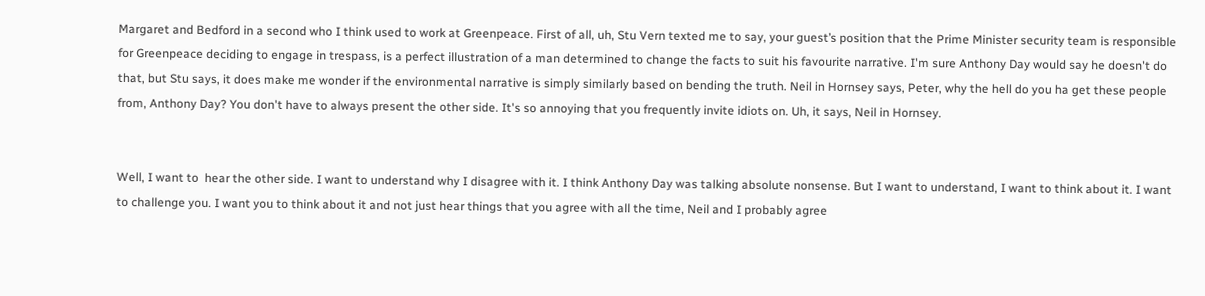Margaret and Bedford in a second who I think used to work at Greenpeace. First of all, uh, Stu Vern texted me to say, your guest’s position that the Prime Minister security team is responsible for Greenpeace deciding to engage in trespass, is a perfect illustration of a man determined to change the facts to suit his favourite narrative. I'm sure Anthony Day would say he doesn't do that, but Stu says, it does make me wonder if the environmental narrative is simply similarly based on bending the truth. Neil in Hornsey says, Peter, why the hell do you ha get these people from, Anthony Day? You don't have to always present the other side. It's so annoying that you frequently invite idiots on. Uh, it says, Neil in Hornsey.


Well, I want to  hear the other side. I want to understand why I disagree with it. I think Anthony Day was talking absolute nonsense. But I want to understand, I want to think about it. I want to challenge you. I want you to think about it and not just hear things that you agree with all the time, Neil and I probably agree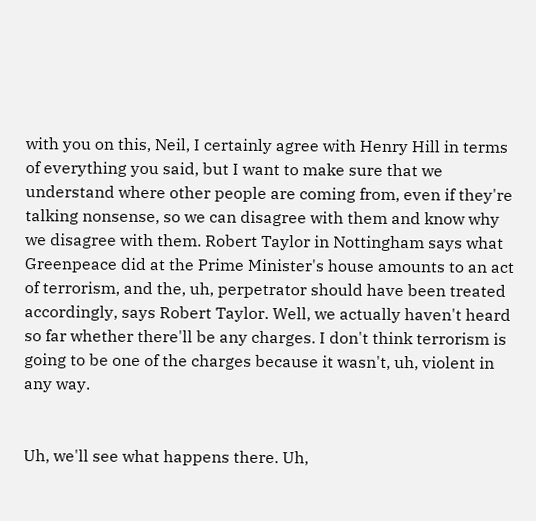with you on this, Neil, I certainly agree with Henry Hill in terms of everything you said, but I want to make sure that we understand where other people are coming from, even if they're talking nonsense, so we can disagree with them and know why we disagree with them. Robert Taylor in Nottingham says what Greenpeace did at the Prime Minister's house amounts to an act of terrorism, and the, uh, perpetrator should have been treated accordingly, says Robert Taylor. Well, we actually haven't heard so far whether there'll be any charges. I don't think terrorism is going to be one of the charges because it wasn't, uh, violent in any way.


Uh, we'll see what happens there. Uh,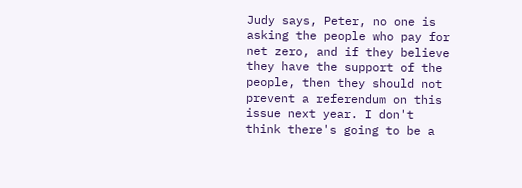Judy says, Peter, no one is asking the people who pay for net zero, and if they believe they have the support of the people, then they should not prevent a referendum on this issue next year. I don't think there's going to be a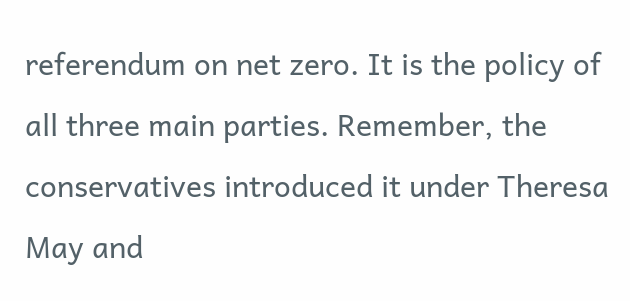referendum on net zero. It is the policy of all three main parties. Remember, the conservatives introduced it under Theresa May and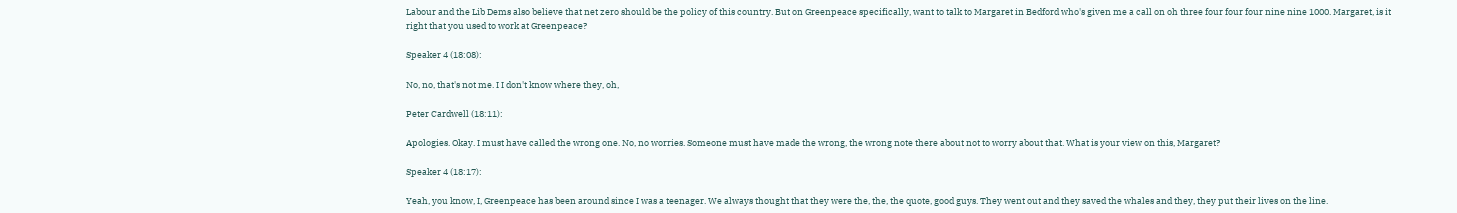Labour and the Lib Dems also believe that net zero should be the policy of this country. But on Greenpeace specifically, want to talk to Margaret in Bedford who's given me a call on oh three four four four nine nine 1000. Margaret, is it right that you used to work at Greenpeace?

Speaker 4 (18:08):

No, no, that's not me. I I don't know where they, oh,

Peter Cardwell (18:11):

Apologies. Okay. I must have called the wrong one. No, no worries. Someone must have made the wrong, the wrong note there about not to worry about that. What is your view on this, Margaret?

Speaker 4 (18:17):

Yeah, you know, I, Greenpeace has been around since I was a teenager. We always thought that they were the, the, the quote, good guys. They went out and they saved the whales and they, they put their lives on the line.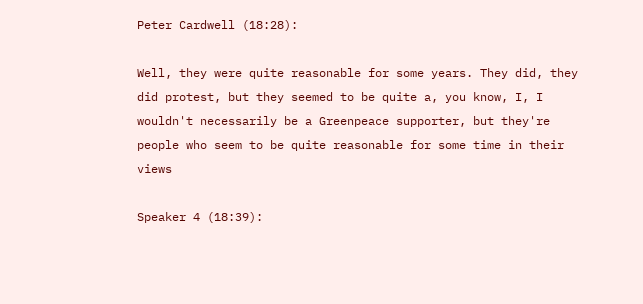Peter Cardwell (18:28):

Well, they were quite reasonable for some years. They did, they did protest, but they seemed to be quite a, you know, I, I wouldn't necessarily be a Greenpeace supporter, but they're people who seem to be quite reasonable for some time in their views

Speaker 4 (18:39):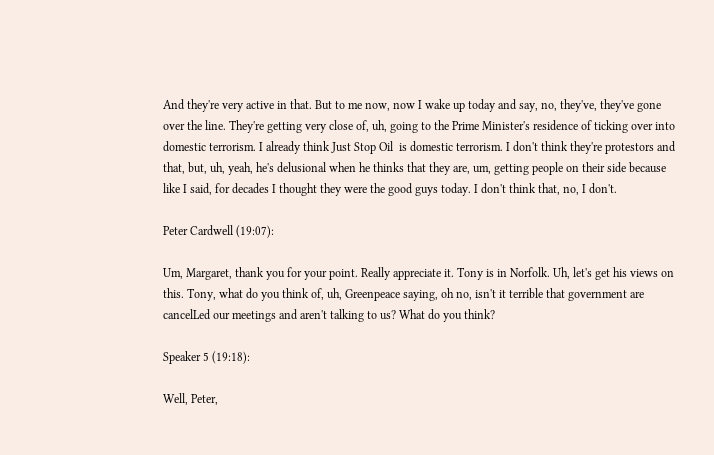And they're very active in that. But to me now, now I wake up today and say, no, they've, they've gone over the line. They're getting very close of, uh, going to the Prime Minister's residence of ticking over into domestic terrorism. I already think Just Stop Oil  is domestic terrorism. I don't think they're protestors and that, but, uh, yeah, he's delusional when he thinks that they are, um, getting people on their side because like I said, for decades I thought they were the good guys today. I don't think that, no, I don't.

Peter Cardwell (19:07):

Um, Margaret, thank you for your point. Really appreciate it. Tony is in Norfolk. Uh, let's get his views on this. Tony, what do you think of, uh, Greenpeace saying, oh no, isn't it terrible that government are cancelLed our meetings and aren't talking to us? What do you think?

Speaker 5 (19:18):

Well, Peter,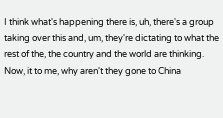I think what's happening there is, uh, there's a group taking over this and, um, they're dictating to what the rest of the, the country and the world are thinking. Now, it to me, why aren't they gone to China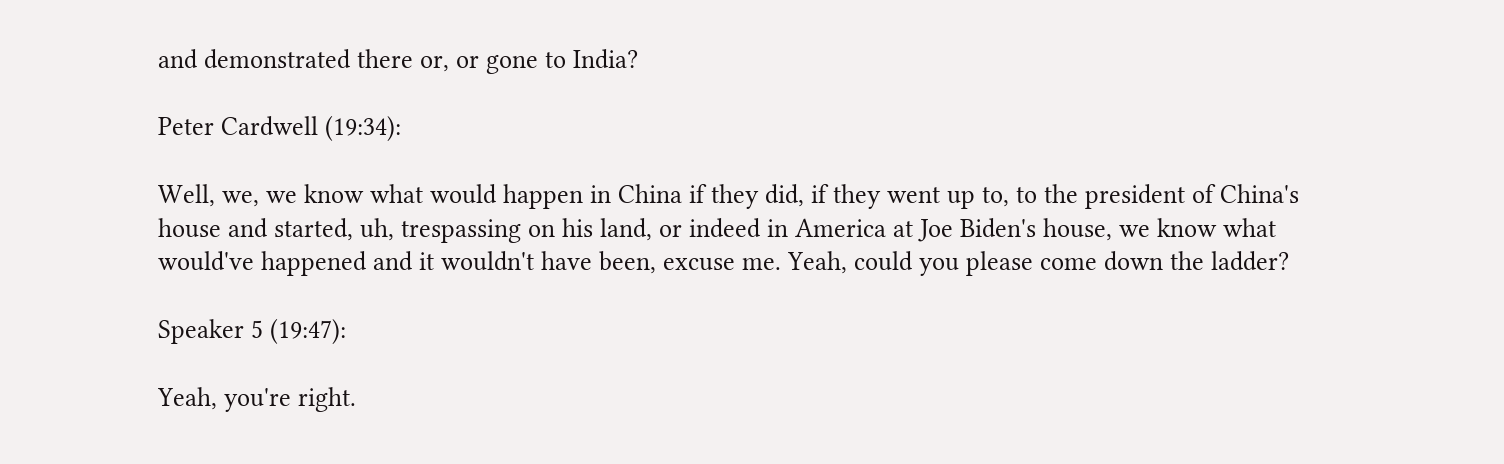and demonstrated there or, or gone to India?

Peter Cardwell (19:34):

Well, we, we know what would happen in China if they did, if they went up to, to the president of China's house and started, uh, trespassing on his land, or indeed in America at Joe Biden's house, we know what would've happened and it wouldn't have been, excuse me. Yeah, could you please come down the ladder?

Speaker 5 (19:47):

Yeah, you're right.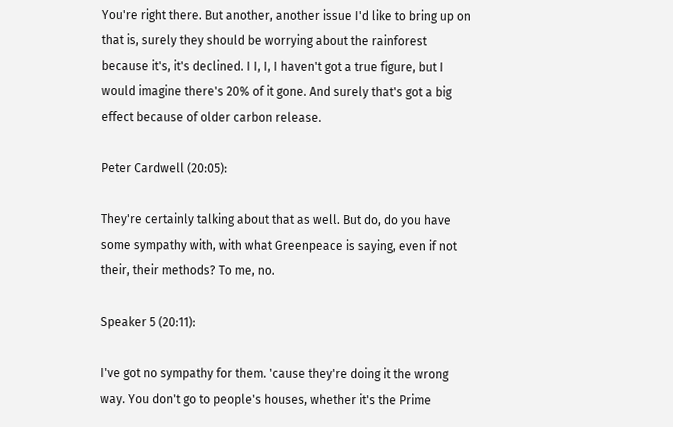You're right there. But another, another issue I'd like to bring up on that is, surely they should be worrying about the rainforest because it's, it's declined. I I, I, I haven't got a true figure, but I would imagine there's 20% of it gone. And surely that's got a big effect because of older carbon release.

Peter Cardwell (20:05):

They're certainly talking about that as well. But do, do you have some sympathy with, with what Greenpeace is saying, even if not their, their methods? To me, no.

Speaker 5 (20:11):

I've got no sympathy for them. 'cause they're doing it the wrong way. You don't go to people's houses, whether it's the Prime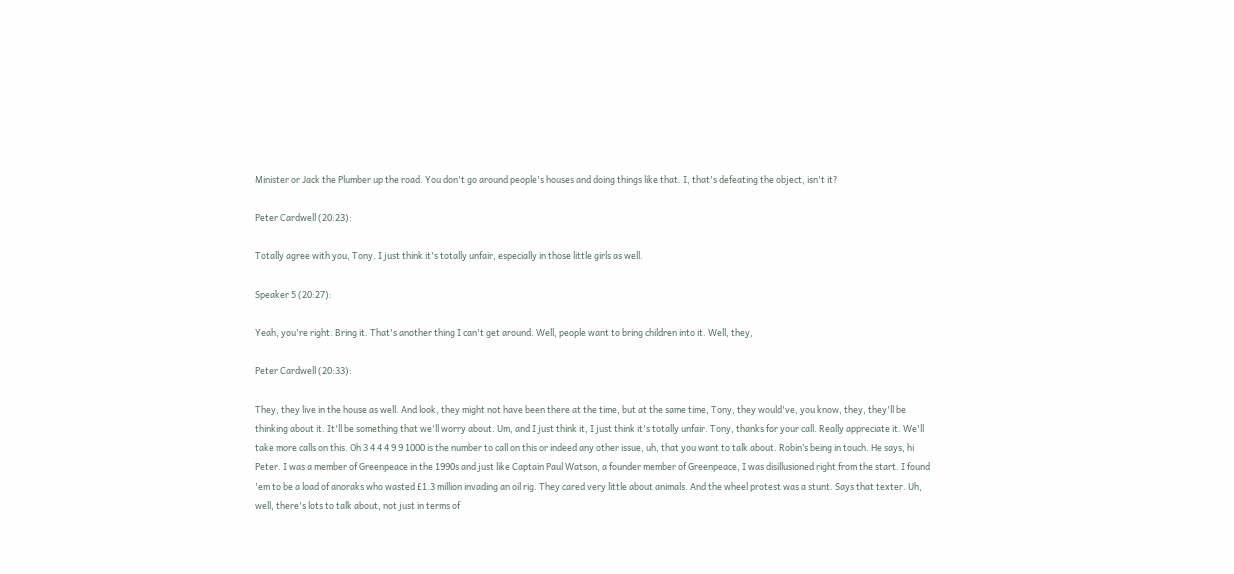Minister or Jack the Plumber up the road. You don't go around people's houses and doing things like that. I, that's defeating the object, isn't it?

Peter Cardwell (20:23):

Totally agree with you, Tony. I just think it's totally unfair, especially in those little girls as well.

Speaker 5 (20:27):

Yeah, you're right. Bring it. That's another thing I can't get around. Well, people want to bring children into it. Well, they,

Peter Cardwell (20:33):

They, they live in the house as well. And look, they might not have been there at the time, but at the same time, Tony, they would've, you know, they, they'll be thinking about it. It'll be something that we'll worry about. Um, and I just think it, I just think it's totally unfair. Tony, thanks for your call. Really appreciate it. We'll take more calls on this. Oh 3 4 4 4 9 9 1000 is the number to call on this or indeed any other issue, uh, that you want to talk about. Robin’s being in touch. He says, hi Peter. I was a member of Greenpeace in the 1990s and just like Captain Paul Watson, a founder member of Greenpeace, I was disillusioned right from the start. I found 'em to be a load of anoraks who wasted £1.3 million invading an oil rig. They cared very little about animals. And the wheel protest was a stunt. Says that texter. Uh, well, there's lots to talk about, not just in terms of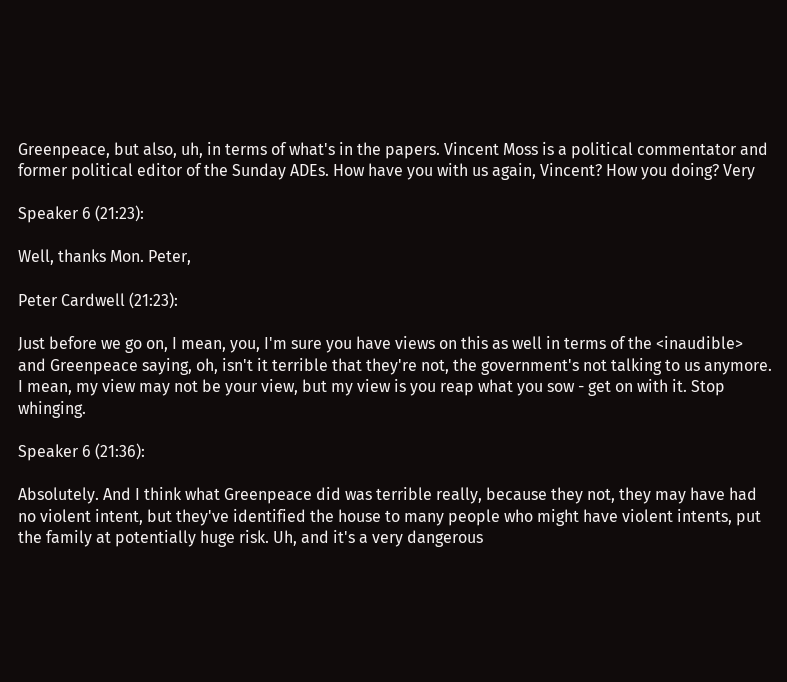Greenpeace, but also, uh, in terms of what's in the papers. Vincent Moss is a political commentator and former political editor of the Sunday ADEs. How have you with us again, Vincent? How you doing? Very

Speaker 6 (21:23):

Well, thanks Mon. Peter,

Peter Cardwell (21:23):

Just before we go on, I mean, you, I'm sure you have views on this as well in terms of the <inaudible> and Greenpeace saying, oh, isn't it terrible that they're not, the government's not talking to us anymore. I mean, my view may not be your view, but my view is you reap what you sow - get on with it. Stop whinging.

Speaker 6 (21:36):

Absolutely. And I think what Greenpeace did was terrible really, because they not, they may have had no violent intent, but they've identified the house to many people who might have violent intents, put the family at potentially huge risk. Uh, and it's a very dangerous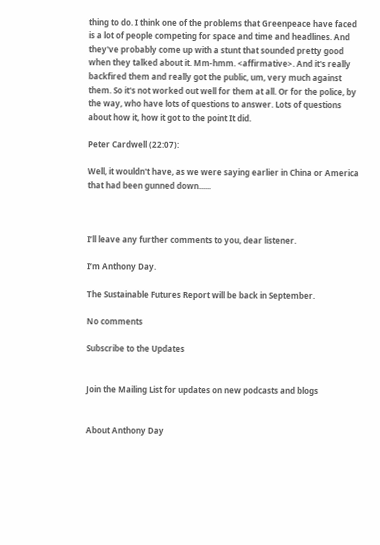thing to do. I think one of the problems that Greenpeace have faced is a lot of people competing for space and time and headlines. And they've probably come up with a stunt that sounded pretty good when they talked about it. Mm-hmm. <affirmative>. And it's really backfired them and really got the public, um, very much against them. So it's not worked out well for them at all. Or for the police, by the way, who have lots of questions to answer. Lots of questions about how it, how it got to the point It did.

Peter Cardwell (22:07):

Well, it wouldn't have, as we were saying earlier in China or America that had been gunned down......



I’ll leave any further comments to you, dear listener.

I’m Anthony Day.

The Sustainable Futures Report will be back in September.

No comments

Subscribe to the Updates


Join the Mailing List for updates on new podcasts and blogs


About Anthony Day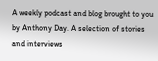A weekly podcast and blog brought to you by Anthony Day. A selection of stories and interviews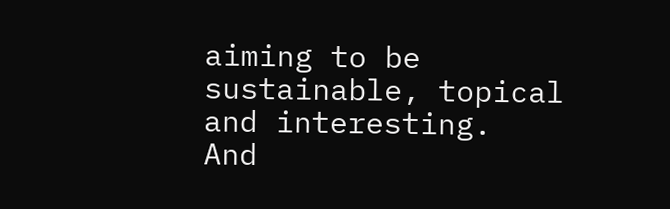aiming to be sustainable, topical and interesting.
And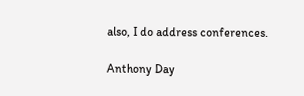also, I do address conferences.

Anthony Day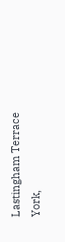Lastingham Terrace
York,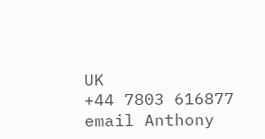UK
+44 7803 616877
email Anthony